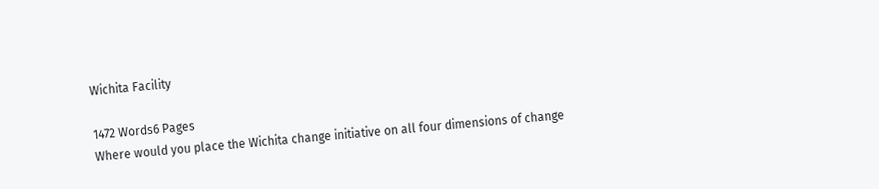Wichita Facility

1472 Words6 Pages
Where would you place the Wichita change initiative on all four dimensions of change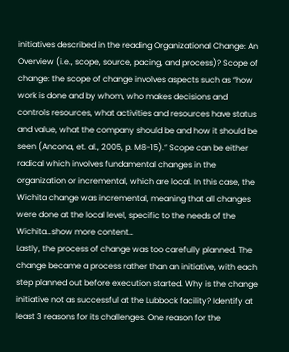initiatives described in the reading Organizational Change: An Overview (i.e., scope, source, pacing, and process)? Scope of change: the scope of change involves aspects such as “how work is done and by whom, who makes decisions and controls resources, what activities and resources have status and value, what the company should be and how it should be seen (Ancona, et. al., 2005, p. M8-15).” Scope can be either radical which involves fundamental changes in the organization or incremental, which are local. In this case, the Wichita change was incremental, meaning that all changes were done at the local level, specific to the needs of the Wichita…show more content…
Lastly, the process of change was too carefully planned. The change became a process rather than an initiative, with each step planned out before execution started. Why is the change initiative not as successful at the Lubbock facility? Identify at least 3 reasons for its challenges. One reason for the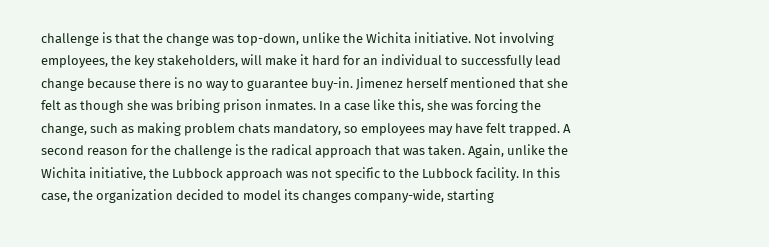challenge is that the change was top-down, unlike the Wichita initiative. Not involving employees, the key stakeholders, will make it hard for an individual to successfully lead change because there is no way to guarantee buy-in. Jimenez herself mentioned that she felt as though she was bribing prison inmates. In a case like this, she was forcing the change, such as making problem chats mandatory, so employees may have felt trapped. A second reason for the challenge is the radical approach that was taken. Again, unlike the Wichita initiative, the Lubbock approach was not specific to the Lubbock facility. In this case, the organization decided to model its changes company-wide, starting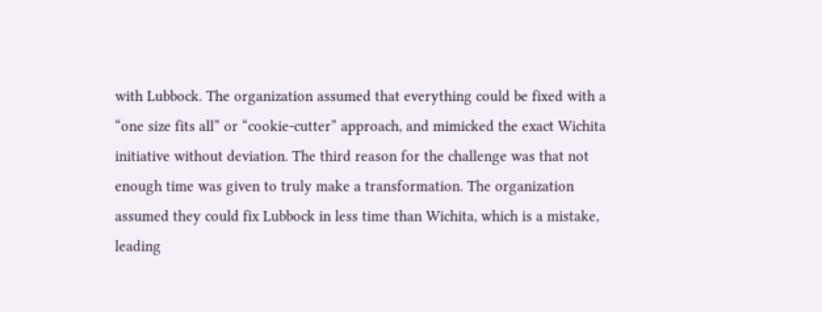with Lubbock. The organization assumed that everything could be fixed with a “one size fits all” or “cookie-cutter” approach, and mimicked the exact Wichita initiative without deviation. The third reason for the challenge was that not enough time was given to truly make a transformation. The organization assumed they could fix Lubbock in less time than Wichita, which is a mistake, leading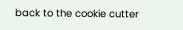back to the cookie cutter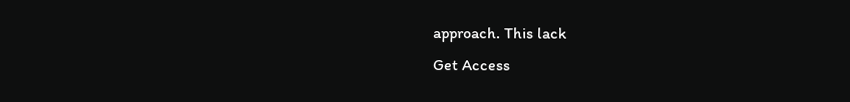approach. This lack
Get Access